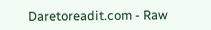Daretoreadit.com - Raw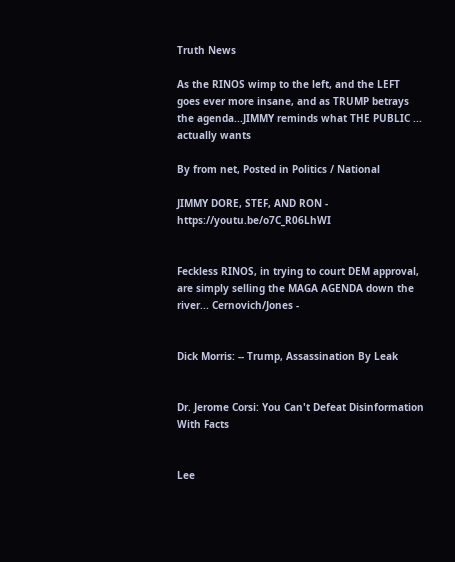Truth News

As the RINOS wimp to the left, and the LEFT goes ever more insane, and as TRUMP betrays the agenda...JIMMY reminds what THE PUBLIC ... actually wants

By from net, Posted in Politics / National

JIMMY DORE, STEF, AND RON - https://youtu.be/o7C_R06LhWI


Feckless RINOS, in trying to court DEM approval, are simply selling the MAGA AGENDA down the river... Cernovich/Jones -


Dick Morris: -- Trump, Assassination By Leak


Dr. Jerome Corsi: You Can't Defeat Disinformation With Facts


Lee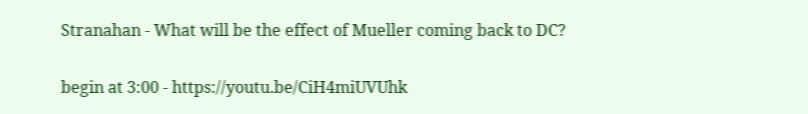Stranahan - What will be the effect of Mueller coming back to DC?

begin at 3:00 - https://youtu.be/CiH4miUVUhk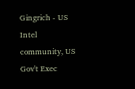Gingrich - US Intel community, US Gov't Exec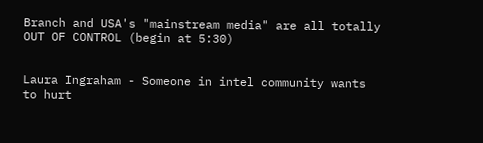Branch and USA's "mainstream media" are all totally OUT OF CONTROL (begin at 5:30)


Laura Ingraham - Someone in intel community wants to hurt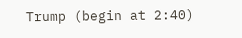Trump (begin at 2:40)